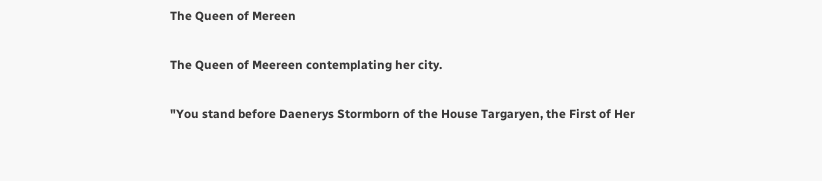The Queen of Mereen

The Queen of Meereen contemplating her city.

"You stand before Daenerys Stormborn of the House Targaryen, the First of Her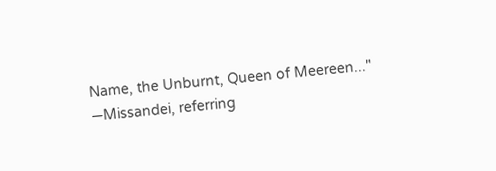Name, the Unburnt, Queen of Meereen..."
―Missandei, referring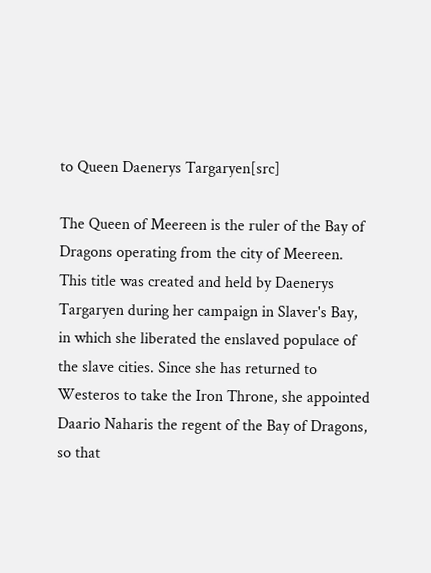to Queen Daenerys Targaryen[src]

The Queen of Meereen is the ruler of the Bay of Dragons operating from the city of Meereen. This title was created and held by Daenerys Targaryen during her campaign in Slaver's Bay, in which she liberated the enslaved populace of the slave cities. Since she has returned to Westeros to take the Iron Throne, she appointed Daario Naharis the regent of the Bay of Dragons, so that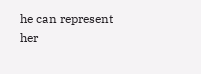he can represent her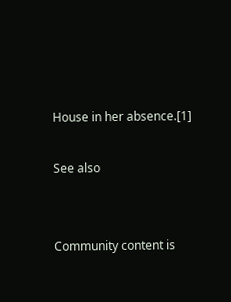House in her absence.[1]

See also


Community content is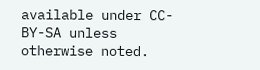available under CC-BY-SA unless otherwise noted.